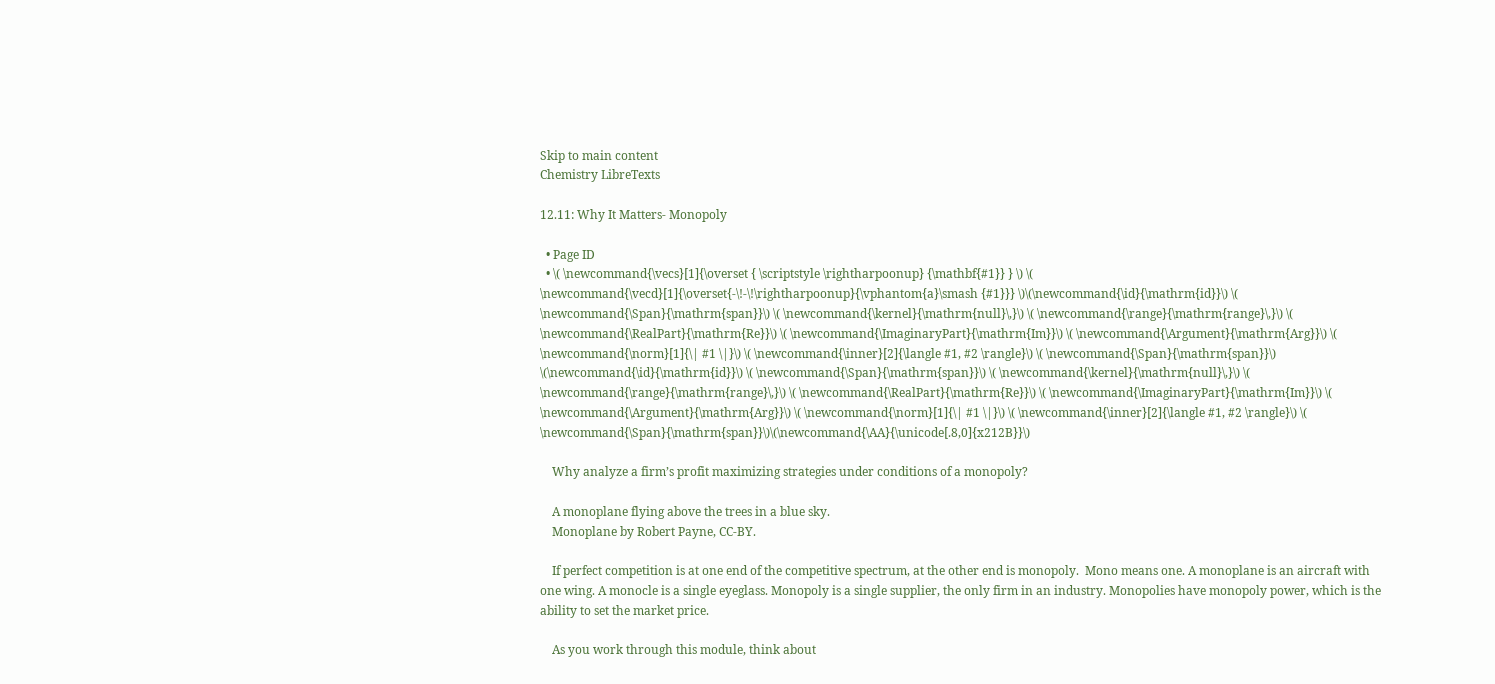Skip to main content
Chemistry LibreTexts

12.11: Why It Matters- Monopoly

  • Page ID
  • \( \newcommand{\vecs}[1]{\overset { \scriptstyle \rightharpoonup} {\mathbf{#1}} } \) \( \newcommand{\vecd}[1]{\overset{-\!-\!\rightharpoonup}{\vphantom{a}\smash {#1}}} \)\(\newcommand{\id}{\mathrm{id}}\) \( \newcommand{\Span}{\mathrm{span}}\) \( \newcommand{\kernel}{\mathrm{null}\,}\) \( \newcommand{\range}{\mathrm{range}\,}\) \( \newcommand{\RealPart}{\mathrm{Re}}\) \( \newcommand{\ImaginaryPart}{\mathrm{Im}}\) \( \newcommand{\Argument}{\mathrm{Arg}}\) \( \newcommand{\norm}[1]{\| #1 \|}\) \( \newcommand{\inner}[2]{\langle #1, #2 \rangle}\) \( \newcommand{\Span}{\mathrm{span}}\) \(\newcommand{\id}{\mathrm{id}}\) \( \newcommand{\Span}{\mathrm{span}}\) \( \newcommand{\kernel}{\mathrm{null}\,}\) \( \newcommand{\range}{\mathrm{range}\,}\) \( \newcommand{\RealPart}{\mathrm{Re}}\) \( \newcommand{\ImaginaryPart}{\mathrm{Im}}\) \( \newcommand{\Argument}{\mathrm{Arg}}\) \( \newcommand{\norm}[1]{\| #1 \|}\) \( \newcommand{\inner}[2]{\langle #1, #2 \rangle}\) \( \newcommand{\Span}{\mathrm{span}}\)\(\newcommand{\AA}{\unicode[.8,0]{x212B}}\)

    Why analyze a firm’s profit maximizing strategies under conditions of a monopoly?

    A monoplane flying above the trees in a blue sky.
    Monoplane by Robert Payne, CC-BY.

    If perfect competition is at one end of the competitive spectrum, at the other end is monopoly.  Mono means one. A monoplane is an aircraft with one wing. A monocle is a single eyeglass. Monopoly is a single supplier, the only firm in an industry. Monopolies have monopoly power, which is the ability to set the market price.

    As you work through this module, think about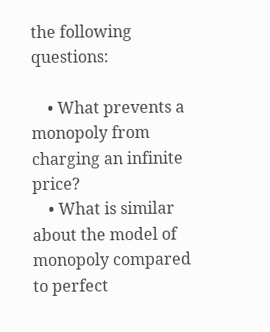the following questions:

    • What prevents a monopoly from charging an infinite price?
    • What is similar about the model of monopoly compared to perfect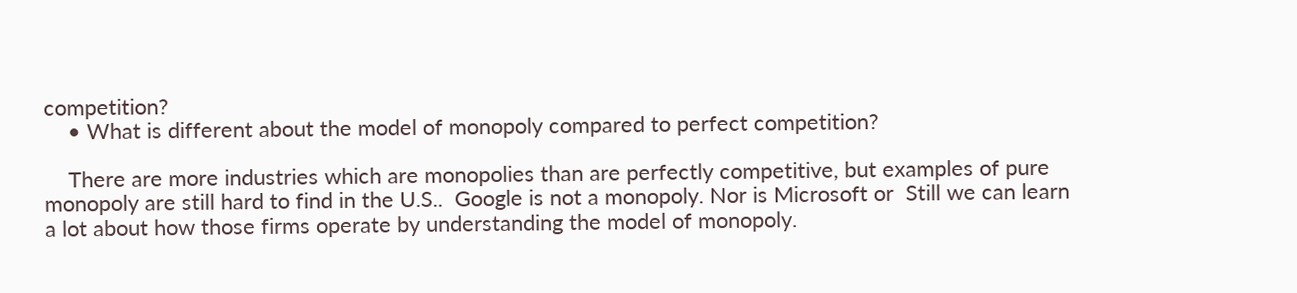competition?
    • What is different about the model of monopoly compared to perfect competition?

    There are more industries which are monopolies than are perfectly competitive, but examples of pure monopoly are still hard to find in the U.S..  Google is not a monopoly. Nor is Microsoft or  Still we can learn a lot about how those firms operate by understanding the model of monopoly.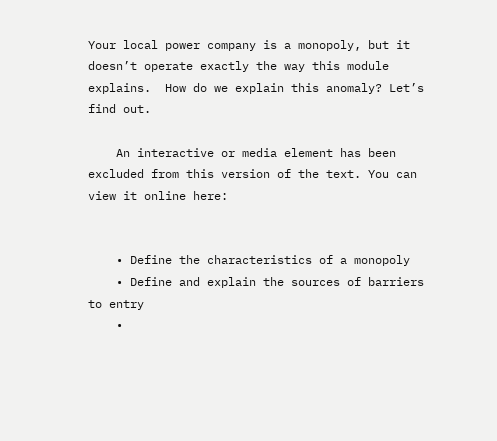Your local power company is a monopoly, but it doesn’t operate exactly the way this module explains.  How do we explain this anomaly? Let’s find out.

    An interactive or media element has been excluded from this version of the text. You can view it online here:


    • Define the characteristics of a monopoly
    • Define and explain the sources of barriers to entry
    •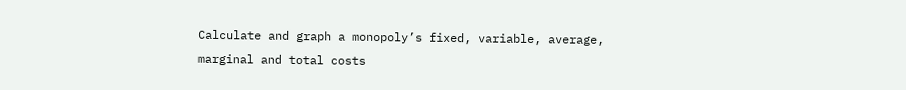Calculate and graph a monopoly’s fixed, variable, average, marginal and total costs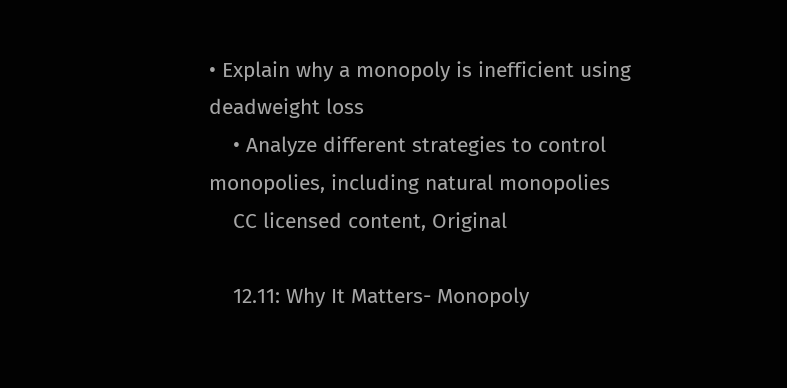• Explain why a monopoly is inefficient using deadweight loss
    • Analyze different strategies to control monopolies, including natural monopolies
    CC licensed content, Original

    12.11: Why It Matters- Monopoly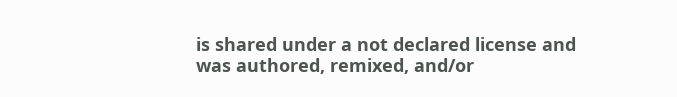is shared under a not declared license and was authored, remixed, and/or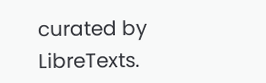curated by LibreTexts.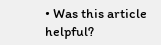• Was this article helpful?